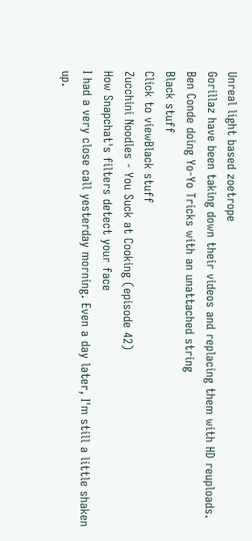Unreal light based zoetrope
Gorillaz have been taking down their videos and replacing them with HD reuploads.
Ben Conde doing Yo-Yo Tricks with an unattached string
Black stuff
Click to viewBlack stuff
Zucchini Noodles - You Suck at Cooking (episode 42)
How Snapchat's filters detect your face
I had a very close call yesterday morning. Even a day later, I'm still a little shaken up.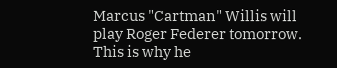Marcus "Cartman" Willis will play Roger Federer tomorrow. This is why he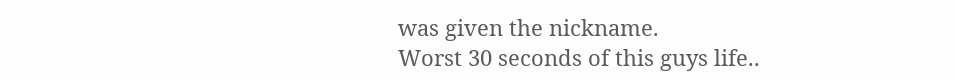was given the nickname.
Worst 30 seconds of this guys life..